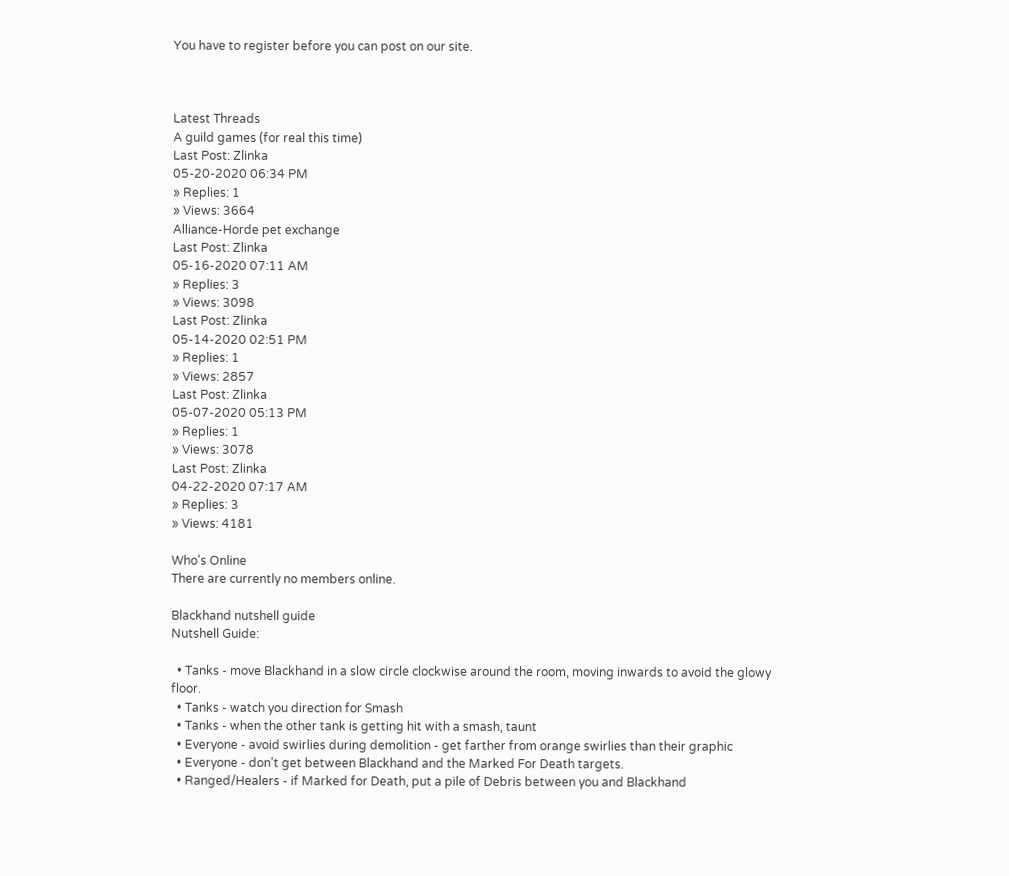You have to register before you can post on our site.



Latest Threads
A guild games (for real this time)
Last Post: Zlinka
05-20-2020 06:34 PM
» Replies: 1
» Views: 3664
Alliance-Horde pet exchange
Last Post: Zlinka
05-16-2020 07:11 AM
» Replies: 3
» Views: 3098
Last Post: Zlinka
05-14-2020 02:51 PM
» Replies: 1
» Views: 2857
Last Post: Zlinka
05-07-2020 05:13 PM
» Replies: 1
» Views: 3078
Last Post: Zlinka
04-22-2020 07:17 AM
» Replies: 3
» Views: 4181

Who's Online
There are currently no members online.

Blackhand nutshell guide
Nutshell Guide:

  • Tanks - move Blackhand in a slow circle clockwise around the room, moving inwards to avoid the glowy floor.
  • Tanks - watch you direction for Smash
  • Tanks - when the other tank is getting hit with a smash, taunt
  • Everyone - avoid swirlies during demolition - get farther from orange swirlies than their graphic
  • Everyone - don't get between Blackhand and the Marked For Death targets.
  • Ranged/Healers - if Marked for Death, put a pile of Debris between you and Blackhand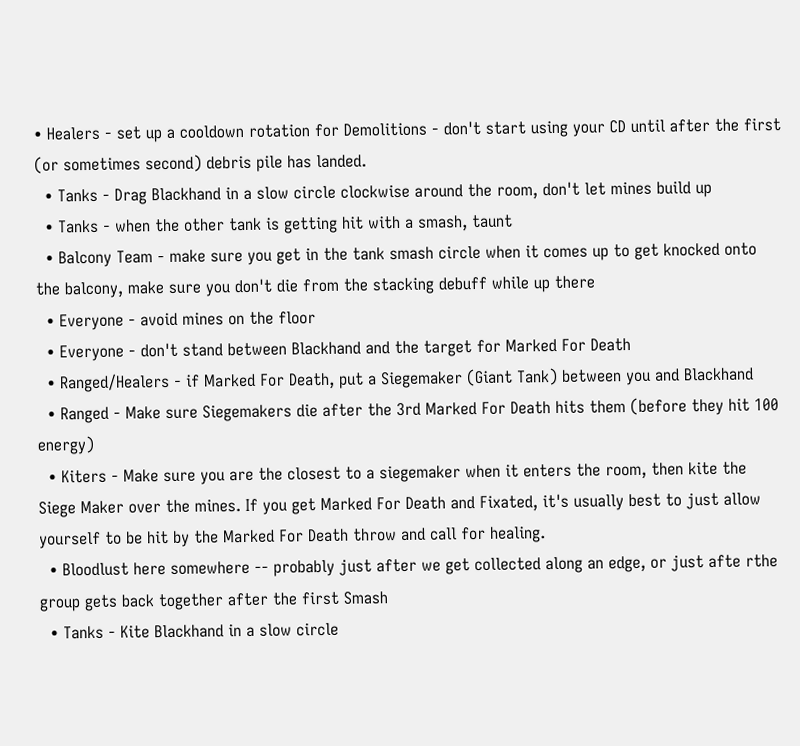• Healers - set up a cooldown rotation for Demolitions - don't start using your CD until after the first (or sometimes second) debris pile has landed.
  • Tanks - Drag Blackhand in a slow circle clockwise around the room, don't let mines build up
  • Tanks - when the other tank is getting hit with a smash, taunt
  • Balcony Team - make sure you get in the tank smash circle when it comes up to get knocked onto the balcony, make sure you don't die from the stacking debuff while up there
  • Everyone - avoid mines on the floor
  • Everyone - don't stand between Blackhand and the target for Marked For Death
  • Ranged/Healers - if Marked For Death, put a Siegemaker (Giant Tank) between you and Blackhand
  • Ranged - Make sure Siegemakers die after the 3rd Marked For Death hits them (before they hit 100 energy)
  • Kiters - Make sure you are the closest to a siegemaker when it enters the room, then kite the Siege Maker over the mines. If you get Marked For Death and Fixated, it's usually best to just allow yourself to be hit by the Marked For Death throw and call for healing.
  • Bloodlust here somewhere -- probably just after we get collected along an edge, or just afte rthe group gets back together after the first Smash
  • Tanks - Kite Blackhand in a slow circle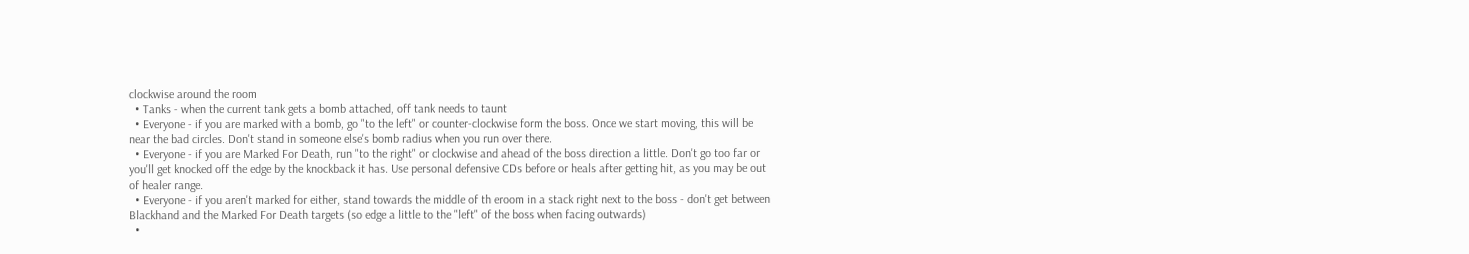clockwise around the room
  • Tanks - when the current tank gets a bomb attached, off tank needs to taunt
  • Everyone - if you are marked with a bomb, go "to the left" or counter-clockwise form the boss. Once we start moving, this will be near the bad circles. Don't stand in someone else's bomb radius when you run over there.
  • Everyone - if you are Marked For Death, run "to the right" or clockwise and ahead of the boss direction a little. Don't go too far or you'll get knocked off the edge by the knockback it has. Use personal defensive CDs before or heals after getting hit, as you may be out of healer range.
  • Everyone - if you aren't marked for either, stand towards the middle of th eroom in a stack right next to the boss - don't get between Blackhand and the Marked For Death targets (so edge a little to the "left" of the boss when facing outwards)
  •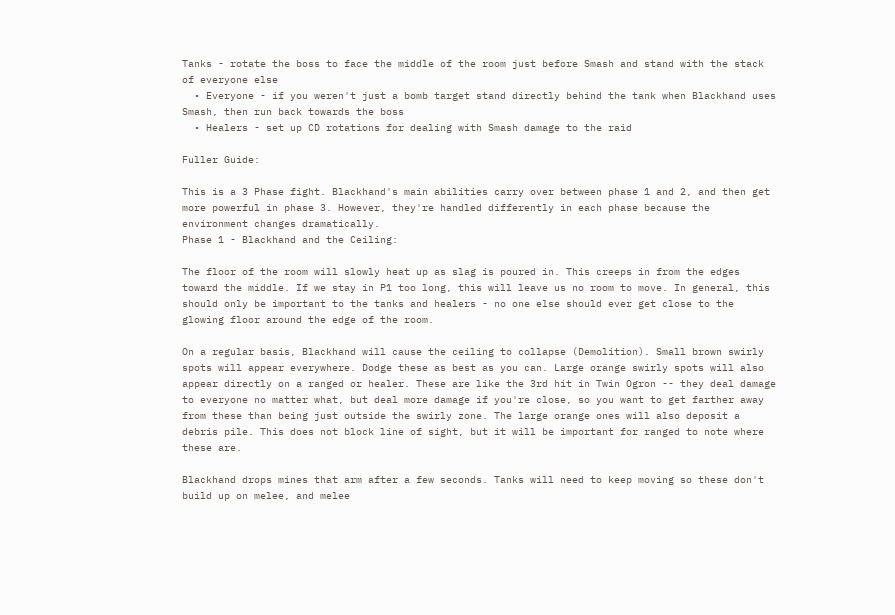Tanks - rotate the boss to face the middle of the room just before Smash and stand with the stack of everyone else
  • Everyone - if you weren't just a bomb target stand directly behind the tank when Blackhand uses Smash, then run back towards the boss
  • Healers - set up CD rotations for dealing with Smash damage to the raid

Fuller Guide:

This is a 3 Phase fight. Blackhand's main abilities carry over between phase 1 and 2, and then get more powerful in phase 3. However, they're handled differently in each phase because the environment changes dramatically.
Phase 1 - Blackhand and the Ceiling:

The floor of the room will slowly heat up as slag is poured in. This creeps in from the edges toward the middle. If we stay in P1 too long, this will leave us no room to move. In general, this should only be important to the tanks and healers - no one else should ever get close to the glowing floor around the edge of the room.

On a regular basis, Blackhand will cause the ceiling to collapse (Demolition). Small brown swirly spots will appear everywhere. Dodge these as best as you can. Large orange swirly spots will also appear directly on a ranged or healer. These are like the 3rd hit in Twin Ogron -- they deal damage to everyone no matter what, but deal more damage if you're close, so you want to get farther away from these than being just outside the swirly zone. The large orange ones will also deposit a debris pile. This does not block line of sight, but it will be important for ranged to note where these are.

Blackhand drops mines that arm after a few seconds. Tanks will need to keep moving so these don't build up on melee, and melee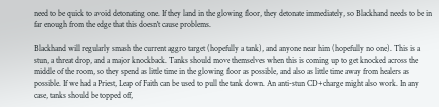need to be quick to avoid detonating one. If they land in the glowing floor, they detonate immediately, so Blackhand needs to be in far enough from the edge that this doesn't cause problems.

Blackhand will regularly smash the current aggro target (hopefully a tank), and anyone near him (hopefully no one). This is a stun, a threat drop, and a major knockback. Tanks should move themselves when this is coming up to get knocked across the middle of the room, so they spend as little time in the glowing floor as possible, and also as little time away from healers as possible. If we had a Priest, Leap of Faith can be used to pull the tank down. An anti-stun CD+charge might also work. In any case, tanks should be topped off,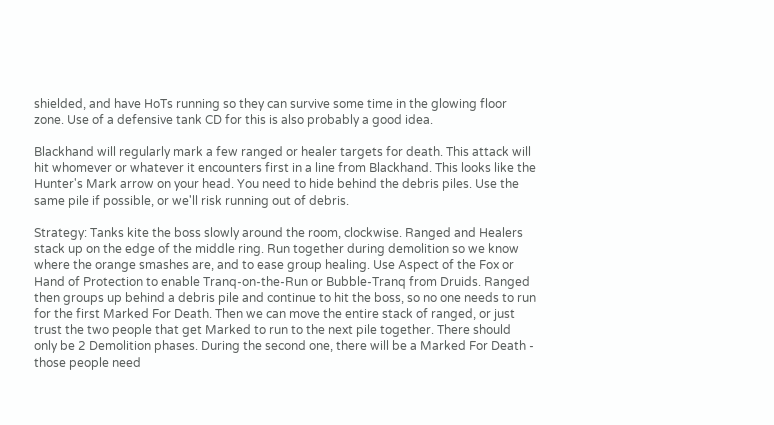shielded, and have HoTs running so they can survive some time in the glowing floor zone. Use of a defensive tank CD for this is also probably a good idea.

Blackhand will regularly mark a few ranged or healer targets for death. This attack will hit whomever or whatever it encounters first in a line from Blackhand. This looks like the Hunter's Mark arrow on your head. You need to hide behind the debris piles. Use the same pile if possible, or we'll risk running out of debris.

Strategy: Tanks kite the boss slowly around the room, clockwise. Ranged and Healers stack up on the edge of the middle ring. Run together during demolition so we know where the orange smashes are, and to ease group healing. Use Aspect of the Fox or Hand of Protection to enable Tranq-on-the-Run or Bubble-Tranq from Druids. Ranged then groups up behind a debris pile and continue to hit the boss, so no one needs to run for the first Marked For Death. Then we can move the entire stack of ranged, or just trust the two people that get Marked to run to the next pile together. There should only be 2 Demolition phases. During the second one, there will be a Marked For Death - those people need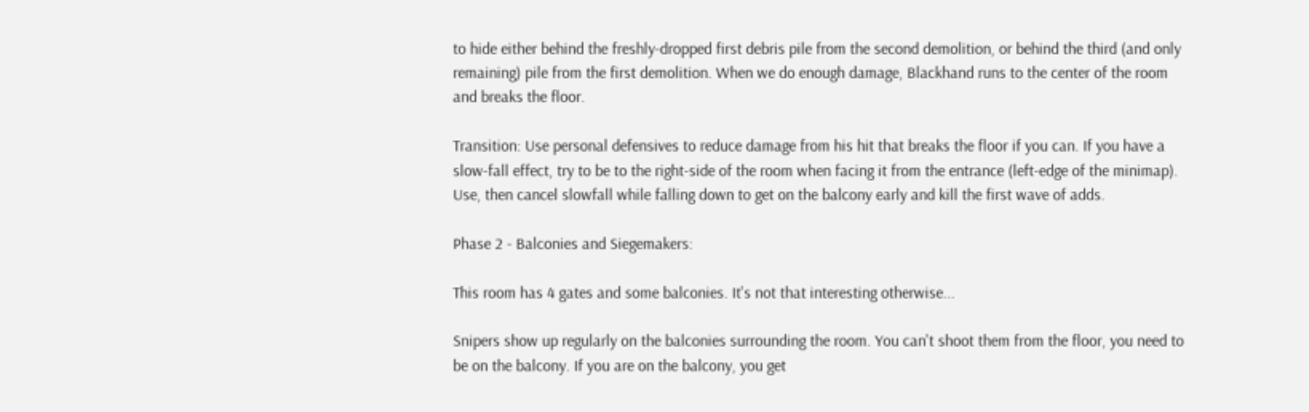to hide either behind the freshly-dropped first debris pile from the second demolition, or behind the third (and only remaining) pile from the first demolition. When we do enough damage, Blackhand runs to the center of the room and breaks the floor.

Transition: Use personal defensives to reduce damage from his hit that breaks the floor if you can. If you have a slow-fall effect, try to be to the right-side of the room when facing it from the entrance (left-edge of the minimap). Use, then cancel slowfall while falling down to get on the balcony early and kill the first wave of adds.

Phase 2 - Balconies and Siegemakers:

This room has 4 gates and some balconies. It's not that interesting otherwise...

Snipers show up regularly on the balconies surrounding the room. You can't shoot them from the floor, you need to be on the balcony. If you are on the balcony, you get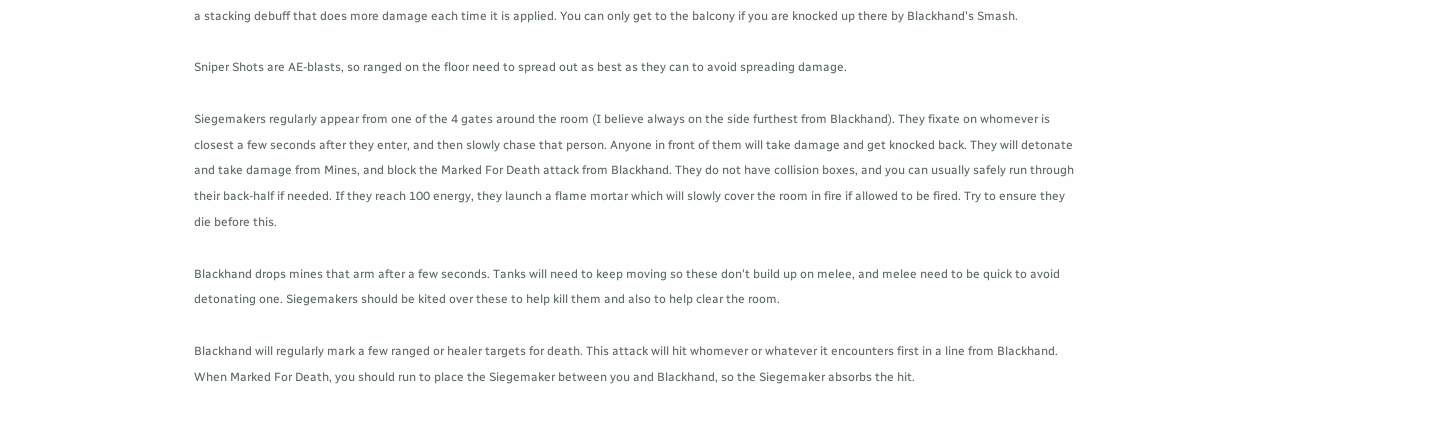a stacking debuff that does more damage each time it is applied. You can only get to the balcony if you are knocked up there by Blackhand's Smash.

Sniper Shots are AE-blasts, so ranged on the floor need to spread out as best as they can to avoid spreading damage.

Siegemakers regularly appear from one of the 4 gates around the room (I believe always on the side furthest from Blackhand). They fixate on whomever is closest a few seconds after they enter, and then slowly chase that person. Anyone in front of them will take damage and get knocked back. They will detonate and take damage from Mines, and block the Marked For Death attack from Blackhand. They do not have collision boxes, and you can usually safely run through their back-half if needed. If they reach 100 energy, they launch a flame mortar which will slowly cover the room in fire if allowed to be fired. Try to ensure they die before this.

Blackhand drops mines that arm after a few seconds. Tanks will need to keep moving so these don't build up on melee, and melee need to be quick to avoid detonating one. Siegemakers should be kited over these to help kill them and also to help clear the room.

Blackhand will regularly mark a few ranged or healer targets for death. This attack will hit whomever or whatever it encounters first in a line from Blackhand. When Marked For Death, you should run to place the Siegemaker between you and Blackhand, so the Siegemaker absorbs the hit.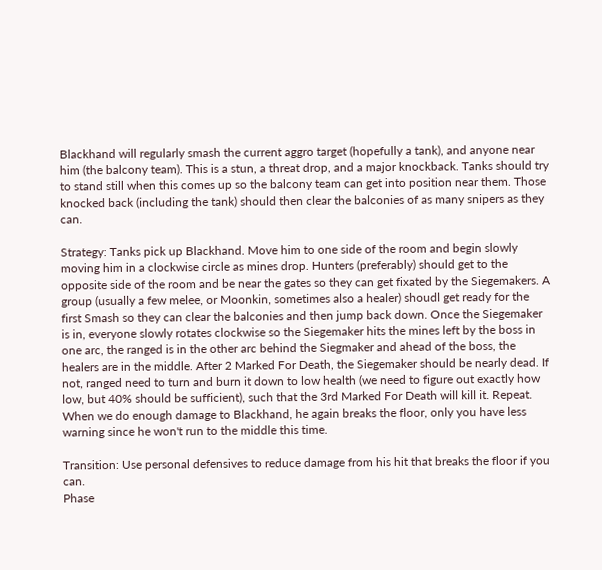Blackhand will regularly smash the current aggro target (hopefully a tank), and anyone near him (the balcony team). This is a stun, a threat drop, and a major knockback. Tanks should try to stand still when this comes up so the balcony team can get into position near them. Those knocked back (including the tank) should then clear the balconies of as many snipers as they can.

Strategy: Tanks pick up Blackhand. Move him to one side of the room and begin slowly moving him in a clockwise circle as mines drop. Hunters (preferably) should get to the opposite side of the room and be near the gates so they can get fixated by the Siegemakers. A group (usually a few melee, or Moonkin, sometimes also a healer) shoudl get ready for the first Smash so they can clear the balconies and then jump back down. Once the Siegemaker is in, everyone slowly rotates clockwise so the Siegemaker hits the mines left by the boss in one arc, the ranged is in the other arc behind the Siegmaker and ahead of the boss, the healers are in the middle. After 2 Marked For Death, the Siegemaker should be nearly dead. If not, ranged need to turn and burn it down to low health (we need to figure out exactly how low, but 40% should be sufficient), such that the 3rd Marked For Death will kill it. Repeat. When we do enough damage to Blackhand, he again breaks the floor, only you have less warning since he won't run to the middle this time.

Transition: Use personal defensives to reduce damage from his hit that breaks the floor if you can.
Phase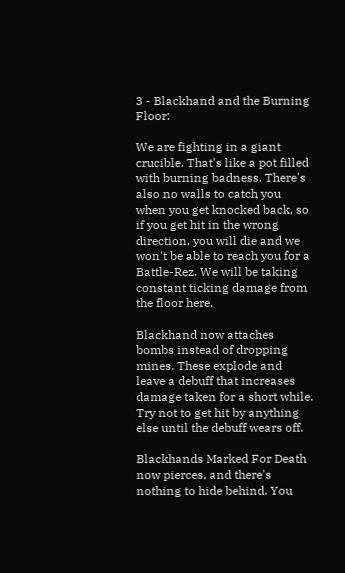3 - Blackhand and the Burning Floor:

We are fighting in a giant crucible. That's like a pot filled with burning badness. There's also no walls to catch you when you get knocked back, so if you get hit in the wrong direction, you will die and we won't be able to reach you for a Battle-Rez. We will be taking constant ticking damage from the floor here.

Blackhand now attaches bombs instead of dropping mines. These explode and leave a debuff that increases damage taken for a short while. Try not to get hit by anything else until the debuff wears off.

Blackhands Marked For Death now pierces, and there's nothing to hide behind. You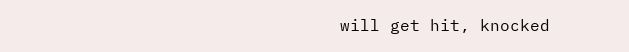will get hit, knocked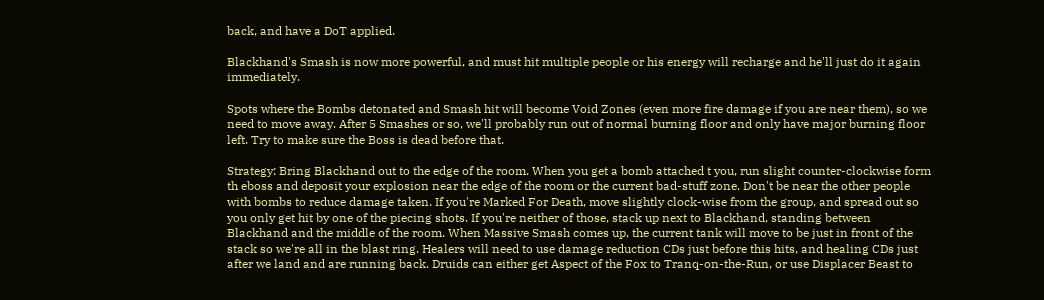back, and have a DoT applied.

Blackhand's Smash is now more powerful, and must hit multiple people or his energy will recharge and he'll just do it again immediately.

Spots where the Bombs detonated and Smash hit will become Void Zones (even more fire damage if you are near them), so we need to move away. After 5 Smashes or so, we'll probably run out of normal burning floor and only have major burning floor left. Try to make sure the Boss is dead before that.

Strategy: Bring Blackhand out to the edge of the room. When you get a bomb attached t you, run slight counter-clockwise form th eboss and deposit your explosion near the edge of the room or the current bad-stuff zone. Don't be near the other people with bombs to reduce damage taken. If you're Marked For Death, move slightly clock-wise from the group, and spread out so you only get hit by one of the piecing shots. If you're neither of those, stack up next to Blackhand, standing between Blackhand and the middle of the room. When Massive Smash comes up, the current tank will move to be just in front of the stack so we're all in the blast ring. Healers will need to use damage reduction CDs just before this hits, and healing CDs just after we land and are running back. Druids can either get Aspect of the Fox to Tranq-on-the-Run, or use Displacer Beast to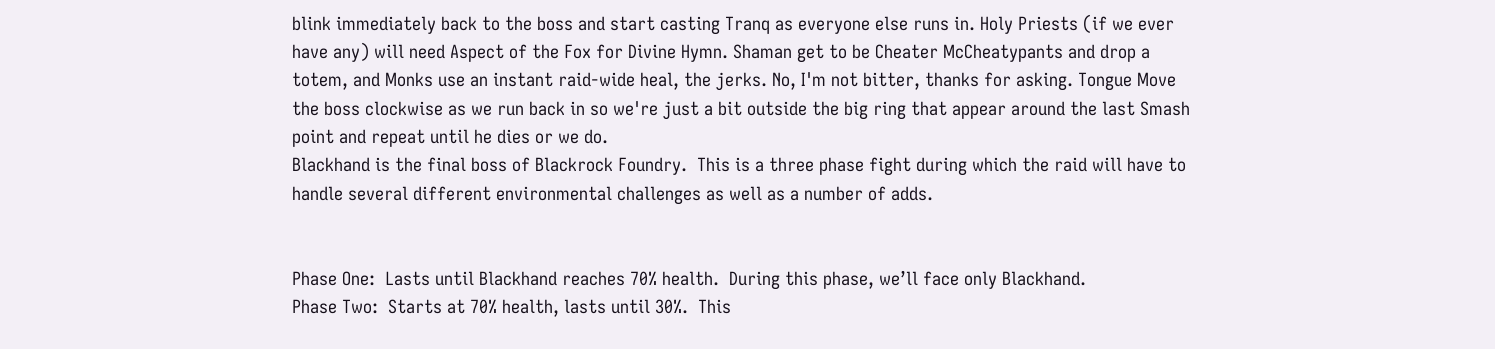blink immediately back to the boss and start casting Tranq as everyone else runs in. Holy Priests (if we ever have any) will need Aspect of the Fox for Divine Hymn. Shaman get to be Cheater McCheatypants and drop a totem, and Monks use an instant raid-wide heal, the jerks. No, I'm not bitter, thanks for asking. Tongue Move the boss clockwise as we run back in so we're just a bit outside the big ring that appear around the last Smash point and repeat until he dies or we do.
Blackhand is the final boss of Blackrock Foundry.  This is a three phase fight during which the raid will have to handle several different environmental challenges as well as a number of adds.


Phase One:  Lasts until Blackhand reaches 70% health.  During this phase, we’ll face only Blackhand.
Phase Two:  Starts at 70% health, lasts until 30%.  This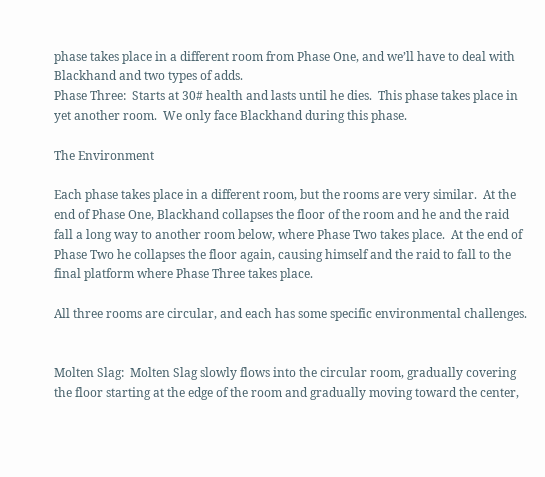phase takes place in a different room from Phase One, and we’ll have to deal with Blackhand and two types of adds.
Phase Three:  Starts at 30# health and lasts until he dies.  This phase takes place in yet another room.  We only face Blackhand during this phase.

The Environment

Each phase takes place in a different room, but the rooms are very similar.  At the end of Phase One, Blackhand collapses the floor of the room and he and the raid fall a long way to another room below, where Phase Two takes place.  At the end of Phase Two he collapses the floor again, causing himself and the raid to fall to the final platform where Phase Three takes place.

All three rooms are circular, and each has some specific environmental challenges.


Molten Slag:  Molten Slag slowly flows into the circular room, gradually covering the floor starting at the edge of the room and gradually moving toward the center,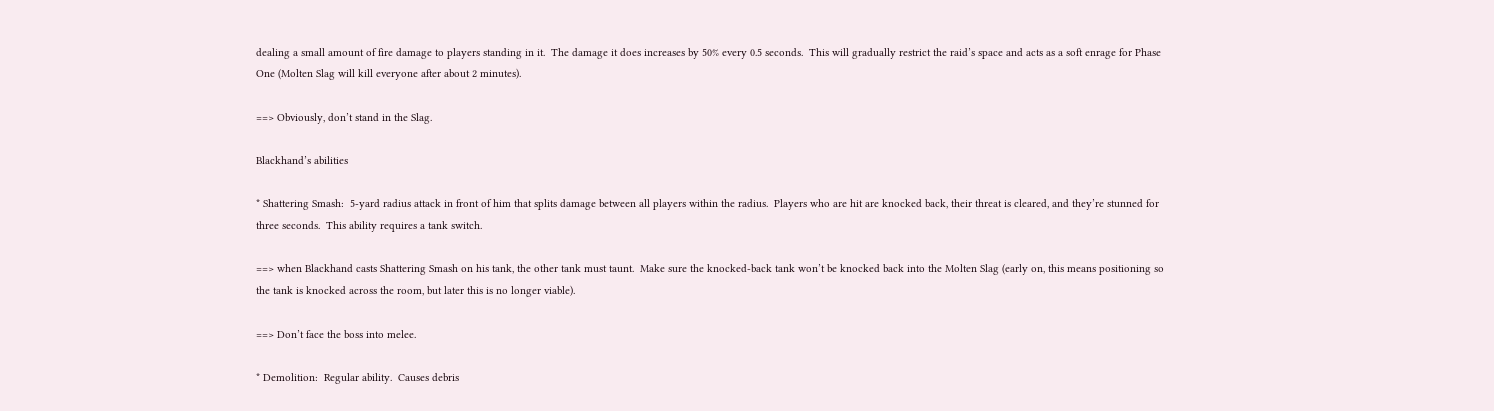dealing a small amount of fire damage to players standing in it.  The damage it does increases by 50% every 0.5 seconds.  This will gradually restrict the raid’s space and acts as a soft enrage for Phase One (Molten Slag will kill everyone after about 2 minutes).

==> Obviously, don’t stand in the Slag.

Blackhand’s abilities

* Shattering Smash:  5-yard radius attack in front of him that splits damage between all players within the radius.  Players who are hit are knocked back, their threat is cleared, and they’re stunned for three seconds.  This ability requires a tank switch.

==> when Blackhand casts Shattering Smash on his tank, the other tank must taunt.  Make sure the knocked-back tank won’t be knocked back into the Molten Slag (early on, this means positioning so the tank is knocked across the room, but later this is no longer viable).

==> Don’t face the boss into melee.

* Demolition:  Regular ability.  Causes debris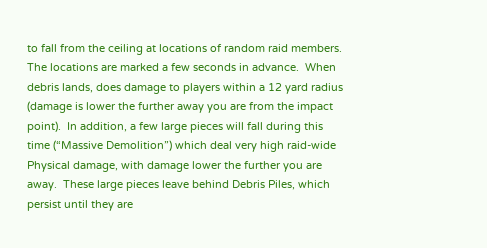to fall from the ceiling at locations of random raid members.  The locations are marked a few seconds in advance.  When debris lands, does damage to players within a 12 yard radius (damage is lower the further away you are from the impact point).  In addition, a few large pieces will fall during this time (“Massive Demolition”) which deal very high raid-wide Physical damage, with damage lower the further you are away.  These large pieces leave behind Debris Piles, which persist until they are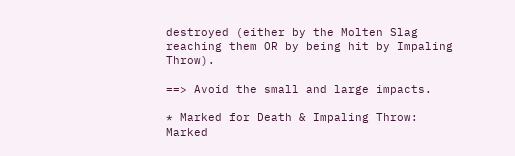destroyed (either by the Molten Slag reaching them OR by being hit by Impaling Throw).

==> Avoid the small and large impacts.

* Marked for Death & Impaling Throw:  Marked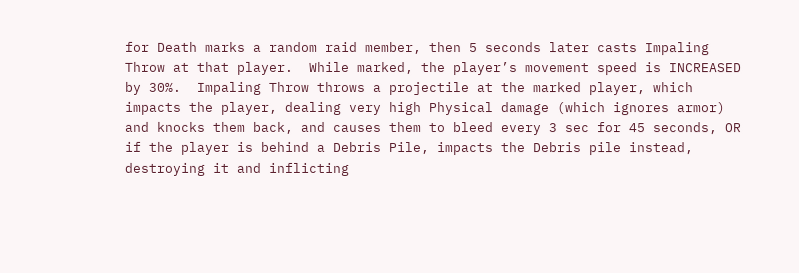for Death marks a random raid member, then 5 seconds later casts Impaling Throw at that player.  While marked, the player’s movement speed is INCREASED by 30%.  Impaling Throw throws a projectile at the marked player, which impacts the player, dealing very high Physical damage (which ignores armor) and knocks them back, and causes them to bleed every 3 sec for 45 seconds, OR if the player is behind a Debris Pile, impacts the Debris pile instead, destroying it and inflicting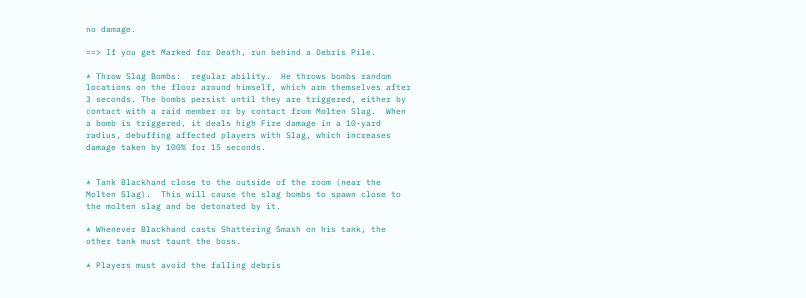no damage.

==> If you get Marked for Death, run behind a Debris Pile.

* Throw Slag Bombs:  regular ability.  He throws bombs random locations on the floor around himself, which arm themselves after 3 seconds. The bombs persist until they are triggered, either by contact with a raid member or by contact from Molten Slag.  When a bomb is triggered, it deals high Fire damage in a 10-yard radius, debuffing affected players with Slag, which increases damage taken by 100% for 15 seconds.


* Tank Blackhand close to the outside of the room (near the Molten Slag).  This will cause the slag bombs to spawn close to the molten slag and be detonated by it.

* Whenever Blackhand casts Shattering Smash on his tank, the other tank must taunt the boss.

* Players must avoid the falling debris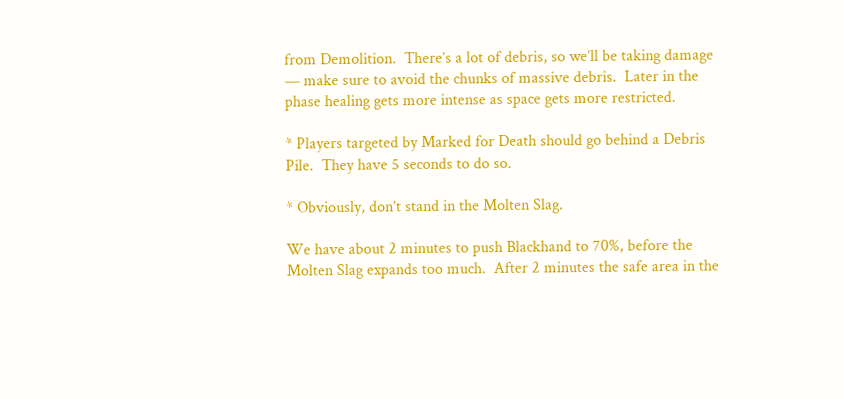from Demolition.  There’s a lot of debris, so we’ll be taking damage — make sure to avoid the chunks of massive debris.  Later in the phase healing gets more intense as space gets more restricted.

* Players targeted by Marked for Death should go behind a Debris Pile.  They have 5 seconds to do so.

* Obviously, don’t stand in the Molten Slag.

We have about 2 minutes to push Blackhand to 70%, before the Molten Slag expands too much.  After 2 minutes the safe area in the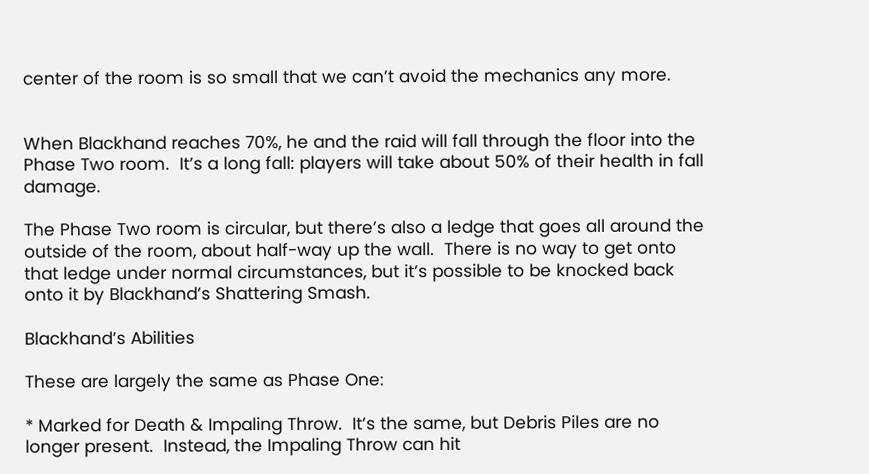center of the room is so small that we can’t avoid the mechanics any more.


When Blackhand reaches 70%, he and the raid will fall through the floor into the Phase Two room.  It’s a long fall: players will take about 50% of their health in fall damage.

The Phase Two room is circular, but there’s also a ledge that goes all around the outside of the room, about half-way up the wall.  There is no way to get onto that ledge under normal circumstances, but it’s possible to be knocked back onto it by Blackhand’s Shattering Smash.

Blackhand’s Abilities

These are largely the same as Phase One:

* Marked for Death & Impaling Throw.  It’s the same, but Debris Piles are no longer present.  Instead, the Impaling Throw can hit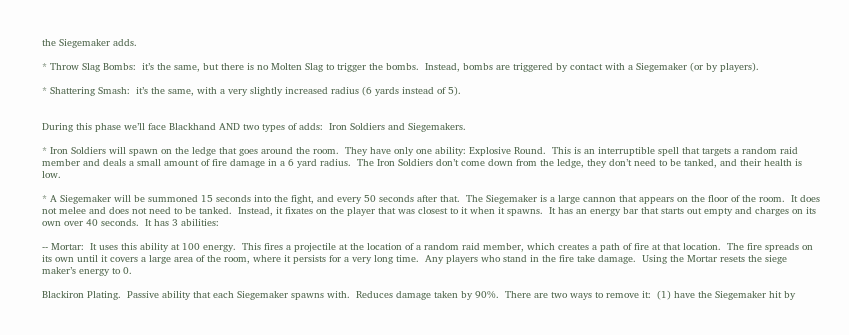the Siegemaker adds.

* Throw Slag Bombs:  it’s the same, but there is no Molten Slag to trigger the bombs.  Instead, bombs are triggered by contact with a Siegemaker (or by players).

* Shattering Smash:  it’s the same, with a very slightly increased radius (6 yards instead of 5).


During this phase we’ll face Blackhand AND two types of adds:  Iron Soldiers and Siegemakers.

* Iron Soldiers will spawn on the ledge that goes around the room.  They have only one ability: Explosive Round.  This is an interruptible spell that targets a random raid member and deals a small amount of fire damage in a 6 yard radius.  The Iron Soldiers don’t come down from the ledge, they don’t need to be tanked, and their health is low.

* A Siegemaker will be summoned 15 seconds into the fight, and every 50 seconds after that.  The Siegemaker is a large cannon that appears on the floor of the room.  It does not melee and does not need to be tanked.  Instead, it fixates on the player that was closest to it when it spawns.  It has an energy bar that starts out empty and charges on its own over 40 seconds.  It has 3 abilities:

-- Mortar:  It uses this ability at 100 energy.  This fires a projectile at the location of a random raid member, which creates a path of fire at that location.  The fire spreads on its own until it covers a large area of the room, where it persists for a very long time.  Any players who stand in the fire take damage.  Using the Mortar resets the siege maker’s energy to 0.

Blackiron Plating.  Passive ability that each Siegemaker spawns with.  Reduces damage taken by 90%.  There are two ways to remove it:  (1) have the Siegemaker hit by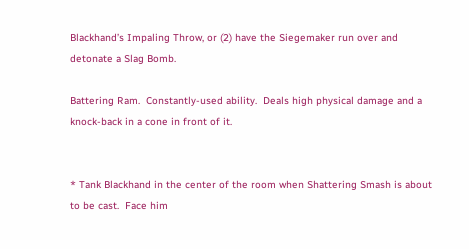Blackhand’s Impaling Throw, or (2) have the Siegemaker run over and detonate a Slag Bomb.

Battering Ram.  Constantly-used ability.  Deals high physical damage and a knock-back in a cone in front of it.


* Tank Blackhand in the center of the room when Shattering Smash is about to be cast.  Face him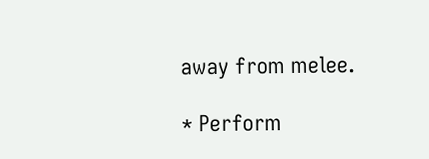away from melee.

* Perform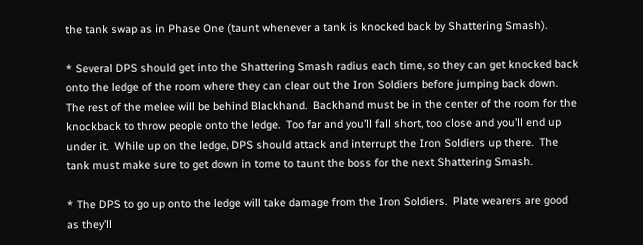the tank swap as in Phase One (taunt whenever a tank is knocked back by Shattering Smash).

* Several DPS should get into the Shattering Smash radius each time, so they can get knocked back onto the ledge of the room where they can clear out the Iron Soldiers before jumping back down.  The rest of the melee will be behind Blackhand.  Backhand must be in the center of the room for the knockback to throw people onto the ledge.  Too far and you’ll fall short, too close and you’ll end up under it.  While up on the ledge, DPS should attack and interrupt the Iron Soldiers up there.  The tank must make sure to get down in tome to taunt the boss for the next Shattering Smash.

* The DPS to go up onto the ledge will take damage from the Iron Soldiers.  Plate wearers are good as they’ll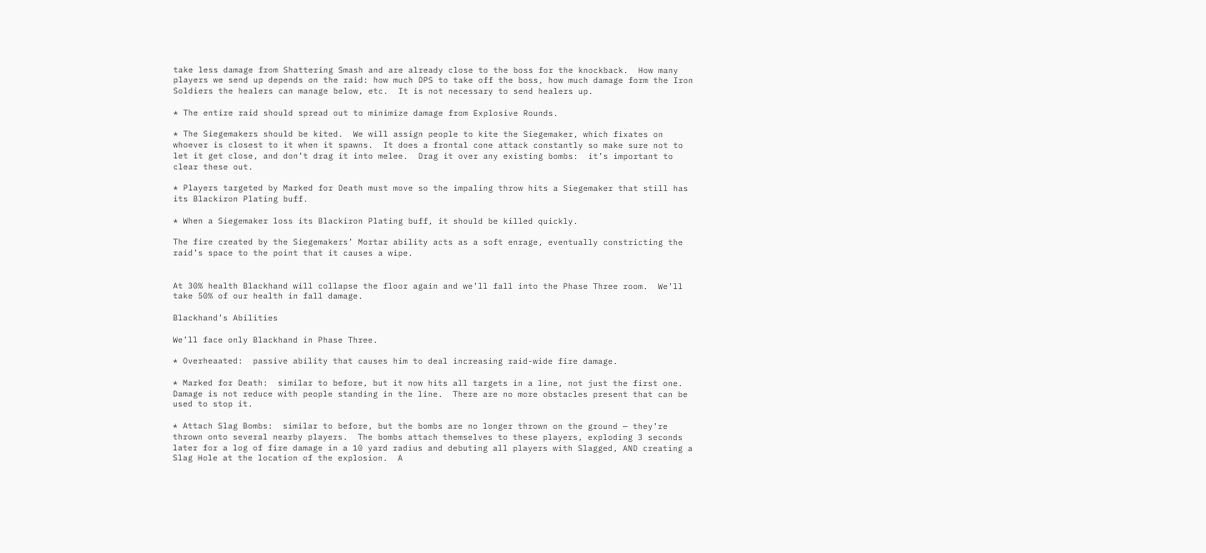take less damage from Shattering Smash and are already close to the boss for the knockback.  How many players we send up depends on the raid: how much DPS to take off the boss, how much damage form the Iron Soldiers the healers can manage below, etc.  It is not necessary to send healers up.

* The entire raid should spread out to minimize damage from Explosive Rounds.

* The Siegemakers should be kited.  We will assign people to kite the Siegemaker, which fixates on whoever is closest to it when it spawns.  It does a frontal cone attack constantly so make sure not to let it get close, and don’t drag it into melee.  Drag it over any existing bombs:  it’s important to clear these out.

* Players targeted by Marked for Death must move so the impaling throw hits a Siegemaker that still has its Blackiron Plating buff.

* When a Siegemaker loss its Blackiron Plating buff, it should be killed quickly.

The fire created by the Siegemakers’ Mortar ability acts as a soft enrage, eventually constricting the raid’s space to the point that it causes a wipe.


At 30% health Blackhand will collapse the floor again and we’ll fall into the Phase Three room.  We’ll take 50% of our health in fall damage.

Blackhand’s Abilities

We’ll face only Blackhand in Phase Three.

* Overheaated:  passive ability that causes him to deal increasing raid-wide fire damage.

* Marked for Death:  similar to before, but it now hits all targets in a line, not just the first one.  Damage is not reduce with people standing in the line.  There are no more obstacles present that can be used to stop it.

* Attach Slag Bombs:  similar to before, but the bombs are no longer thrown on the ground — they’re thrown onto several nearby players.  The bombs attach themselves to these players, exploding 3 seconds later for a log of fire damage in a 10 yard radius and debuting all players with Slagged, AND creating a Slag Hole at the location of the explosion.  A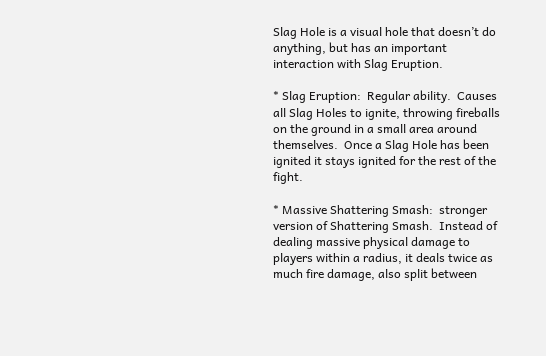Slag Hole is a visual hole that doesn’t do anything, but has an important interaction with Slag Eruption.

* Slag Eruption:  Regular ability.  Causes all Slag Holes to ignite, throwing fireballs on the ground in a small area around themselves.  Once a Slag Hole has been ignited it stays ignited for the rest of the fight.

* Massive Shattering Smash:  stronger version of Shattering Smash.  Instead of dealing massive physical damage to players within a radius, it deals twice as much fire damage, also split between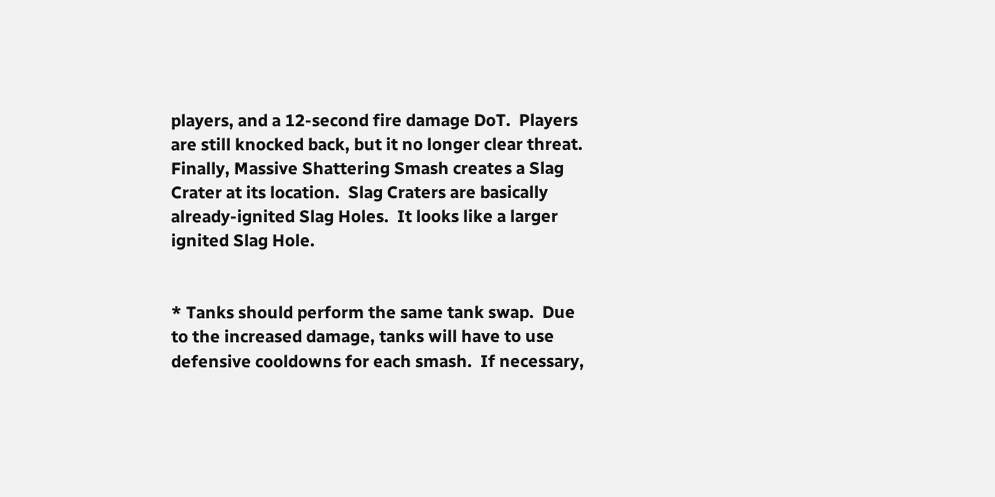players, and a 12-second fire damage DoT.  Players are still knocked back, but it no longer clear threat.  Finally, Massive Shattering Smash creates a Slag Crater at its location.  Slag Craters are basically already-ignited Slag Holes.  It looks like a larger ignited Slag Hole.


* Tanks should perform the same tank swap.  Due to the increased damage, tanks will have to use defensive cooldowns for each smash.  If necessary,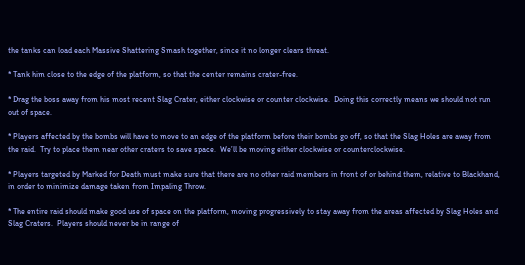the tanks can load each Massive Shattering Smash together, since it no longer clears threat.

* Tank him close to the edge of the platform, so that the center remains crater-free.

* Drag the boss away from his most recent Slag Crater, either clockwise or counter clockwise.  Doing this correctly means we should not run out of space.

* Players affected by the bombs will have to move to an edge of the platform before their bombs go off, so that the Slag Holes are away from the raid.  Try to place them near other craters to save space.  We’ll be moving either clockwise or counterclockwise.

* Players targeted by Marked for Death must make sure that there are no other raid members in front of or behind them, relative to Blackhand, in order to minimize damage taken from Impaling Throw.

* The entire raid should make good use of space on the platform, moving progressively to stay away from the areas affected by Slag Holes and Slag Craters.  Players should never be in range of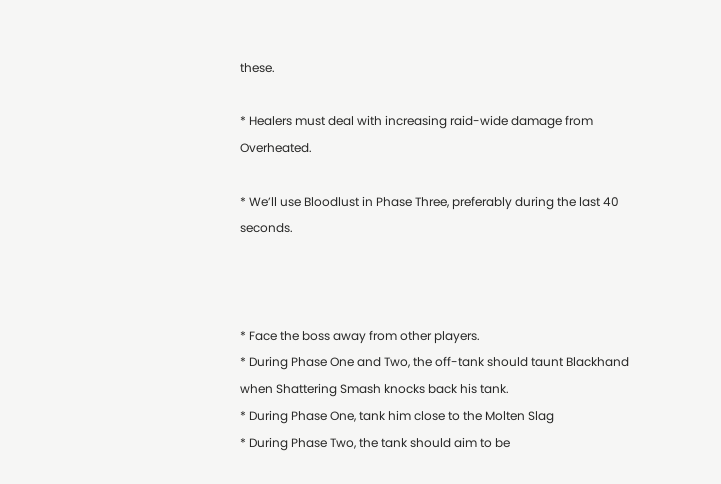these.

* Healers must deal with increasing raid-wide damage from Overheated.

* We’ll use Bloodlust in Phase Three, preferably during the last 40 seconds.



* Face the boss away from other players.
* During Phase One and Two, the off-tank should taunt Blackhand when Shattering Smash knocks back his tank.
* During Phase One, tank him close to the Molten Slag
* During Phase Two, the tank should aim to be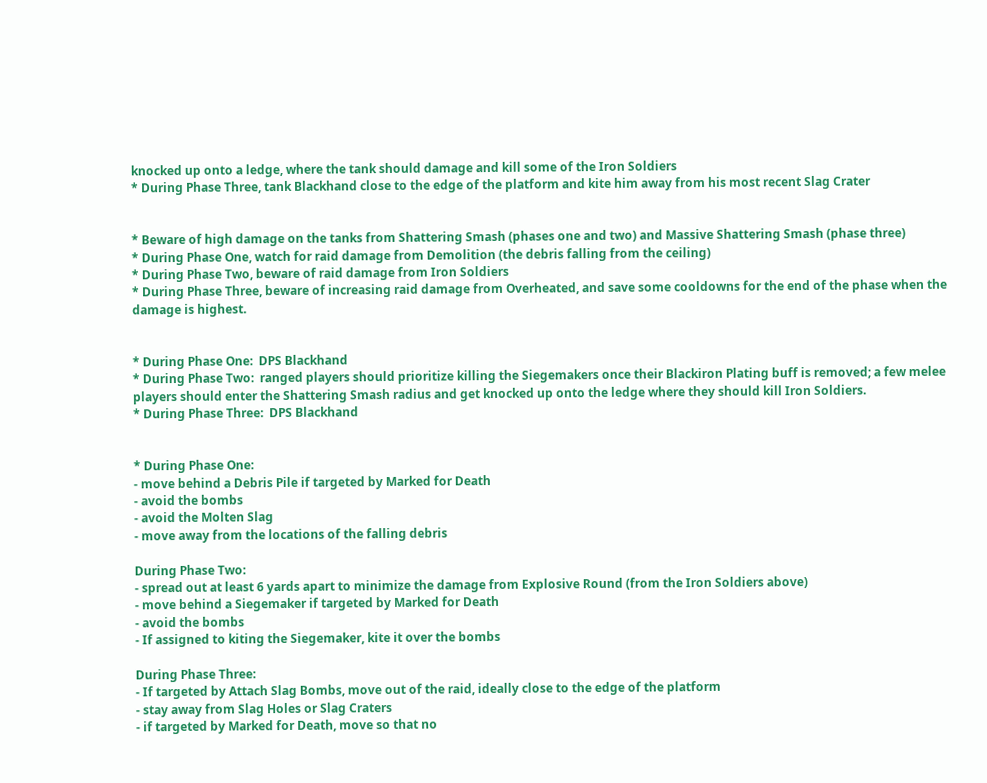knocked up onto a ledge, where the tank should damage and kill some of the Iron Soldiers
* During Phase Three, tank Blackhand close to the edge of the platform and kite him away from his most recent Slag Crater


* Beware of high damage on the tanks from Shattering Smash (phases one and two) and Massive Shattering Smash (phase three)
* During Phase One, watch for raid damage from Demolition (the debris falling from the ceiling)
* During Phase Two, beware of raid damage from Iron Soldiers
* During Phase Three, beware of increasing raid damage from Overheated, and save some cooldowns for the end of the phase when the damage is highest.


* During Phase One:  DPS Blackhand
* During Phase Two:  ranged players should prioritize killing the Siegemakers once their Blackiron Plating buff is removed; a few melee players should enter the Shattering Smash radius and get knocked up onto the ledge where they should kill Iron Soldiers.
* During Phase Three:  DPS Blackhand


* During Phase One:
- move behind a Debris Pile if targeted by Marked for Death
- avoid the bombs
- avoid the Molten Slag
- move away from the locations of the falling debris

During Phase Two:
- spread out at least 6 yards apart to minimize the damage from Explosive Round (from the Iron Soldiers above)
- move behind a Siegemaker if targeted by Marked for Death
- avoid the bombs
- If assigned to kiting the Siegemaker, kite it over the bombs

During Phase Three:
- If targeted by Attach Slag Bombs, move out of the raid, ideally close to the edge of the platform
- stay away from Slag Holes or Slag Craters
- if targeted by Marked for Death, move so that no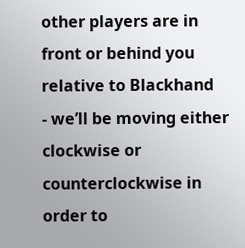other players are in front or behind you relative to Blackhand
- we’ll be moving either clockwise or counterclockwise in order to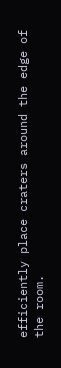efficiently place craters around the edge of the room.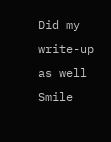Did my write-up as well Smile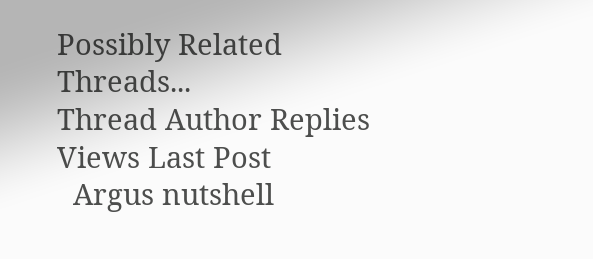Possibly Related Threads...
Thread Author Replies Views Last Post
  Argus nutshell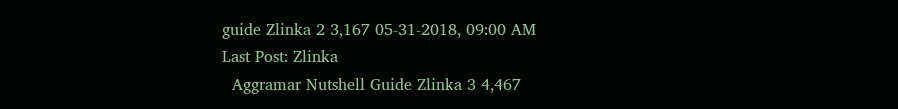guide Zlinka 2 3,167 05-31-2018, 09:00 AM
Last Post: Zlinka
  Aggramar Nutshell Guide Zlinka 3 4,467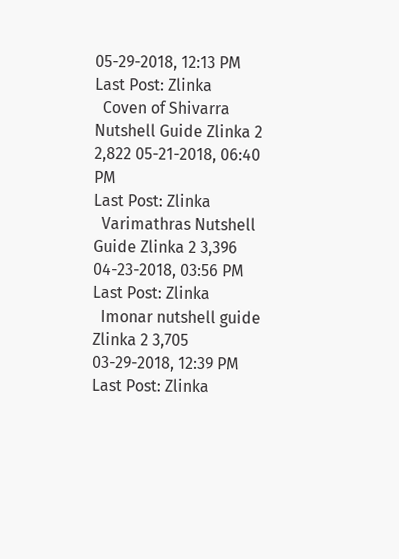05-29-2018, 12:13 PM
Last Post: Zlinka
  Coven of Shivarra Nutshell Guide Zlinka 2 2,822 05-21-2018, 06:40 PM
Last Post: Zlinka
  Varimathras Nutshell Guide Zlinka 2 3,396 04-23-2018, 03:56 PM
Last Post: Zlinka
  Imonar nutshell guide Zlinka 2 3,705 03-29-2018, 12:39 PM
Last Post: Zlinka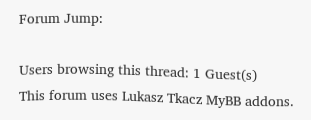Forum Jump:

Users browsing this thread: 1 Guest(s)
This forum uses Lukasz Tkacz MyBB addons.